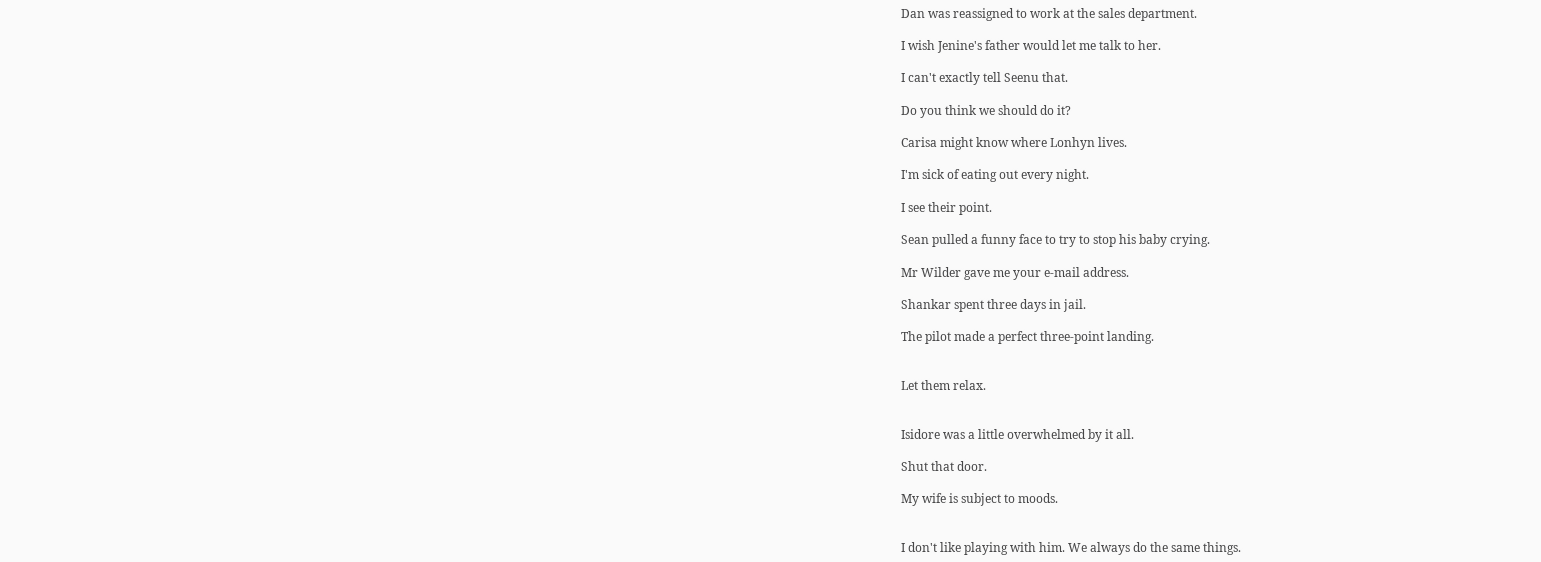Dan was reassigned to work at the sales department.

I wish Jenine's father would let me talk to her.

I can't exactly tell Seenu that.

Do you think we should do it?

Carisa might know where Lonhyn lives.

I'm sick of eating out every night.

I see their point.

Sean pulled a funny face to try to stop his baby crying.

Mr Wilder gave me your e-mail address.

Shankar spent three days in jail.

The pilot made a perfect three-point landing.


Let them relax.


Isidore was a little overwhelmed by it all.

Shut that door.

My wife is subject to moods.


I don't like playing with him. We always do the same things.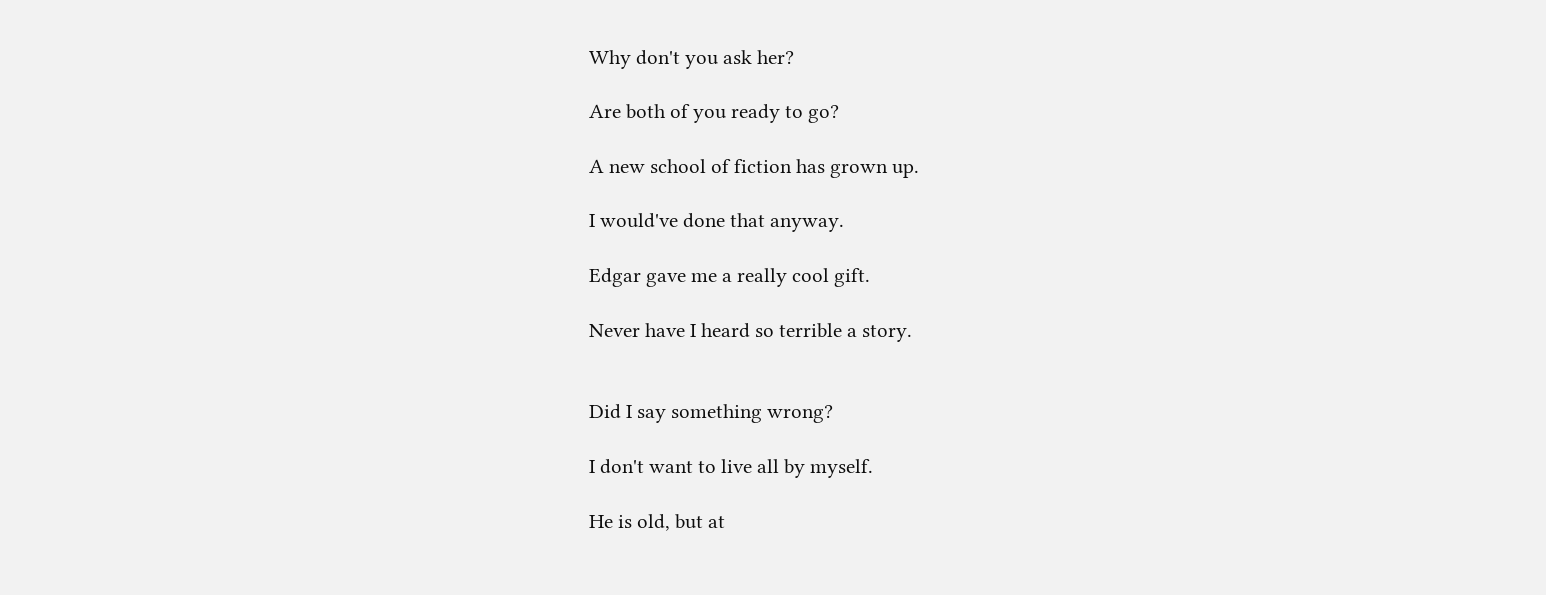Why don't you ask her?

Are both of you ready to go?

A new school of fiction has grown up.

I would've done that anyway.

Edgar gave me a really cool gift.

Never have I heard so terrible a story.


Did I say something wrong?

I don't want to live all by myself.

He is old, but at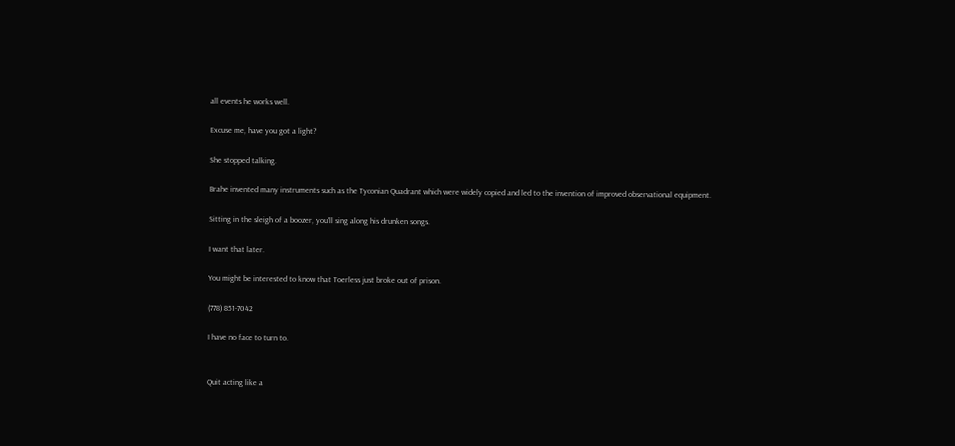all events he works well.

Excuse me, have you got a light?

She stopped talking.

Brahe invented many instruments such as the Tyconian Quadrant which were widely copied and led to the invention of improved observational equipment.

Sitting in the sleigh of a boozer, you'll sing along his drunken songs.

I want that later.

You might be interested to know that Toerless just broke out of prison.

(778) 851-7042

I have no face to turn to.


Quit acting like a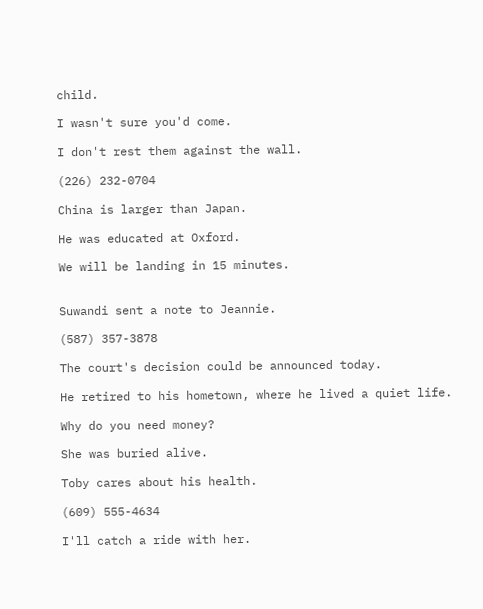child.

I wasn't sure you'd come.

I don't rest them against the wall.

(226) 232-0704

China is larger than Japan.

He was educated at Oxford.

We will be landing in 15 minutes.


Suwandi sent a note to Jeannie.

(587) 357-3878

The court's decision could be announced today.

He retired to his hometown, where he lived a quiet life.

Why do you need money?

She was buried alive.

Toby cares about his health.

(609) 555-4634

I'll catch a ride with her.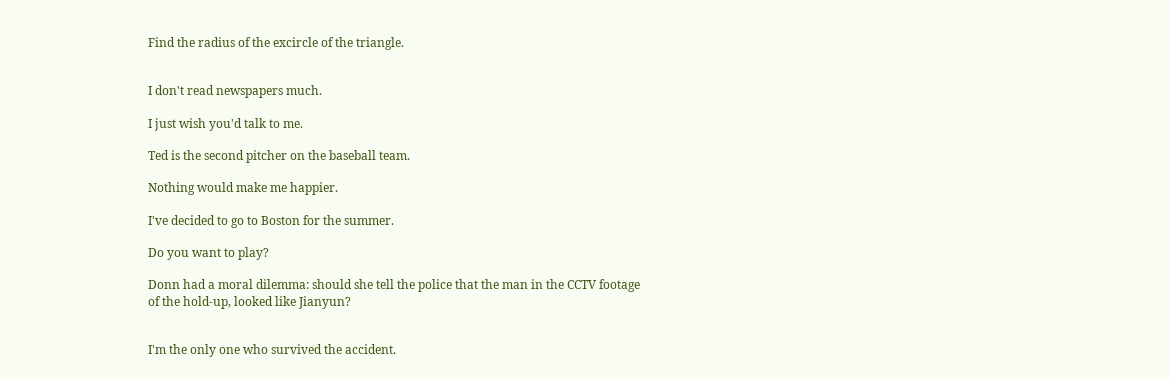Find the radius of the excircle of the triangle.


I don't read newspapers much.

I just wish you'd talk to me.

Ted is the second pitcher on the baseball team.

Nothing would make me happier.

I've decided to go to Boston for the summer.

Do you want to play?

Donn had a moral dilemma: should she tell the police that the man in the CCTV footage of the hold-up, looked like Jianyun?


I'm the only one who survived the accident.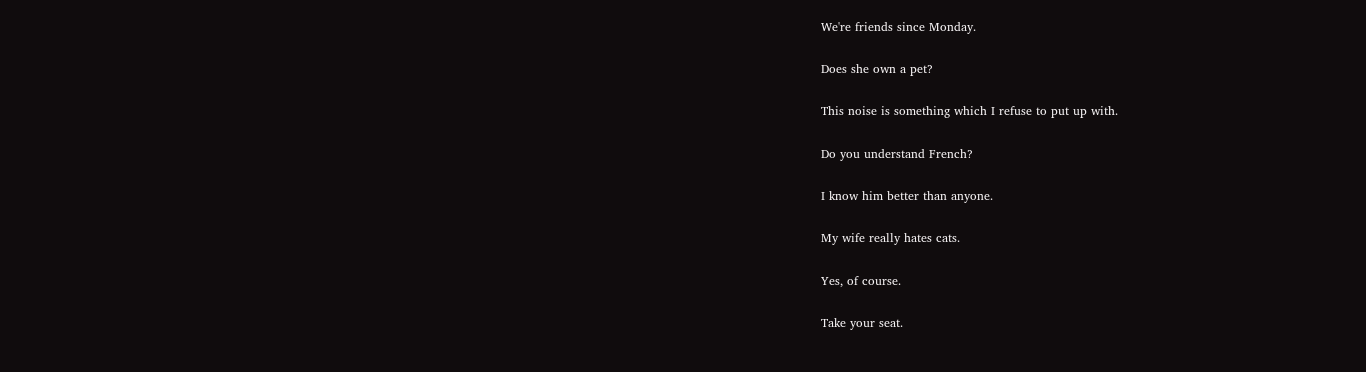We're friends since Monday.

Does she own a pet?

This noise is something which I refuse to put up with.

Do you understand French?

I know him better than anyone.

My wife really hates cats.

Yes, of course.

Take your seat.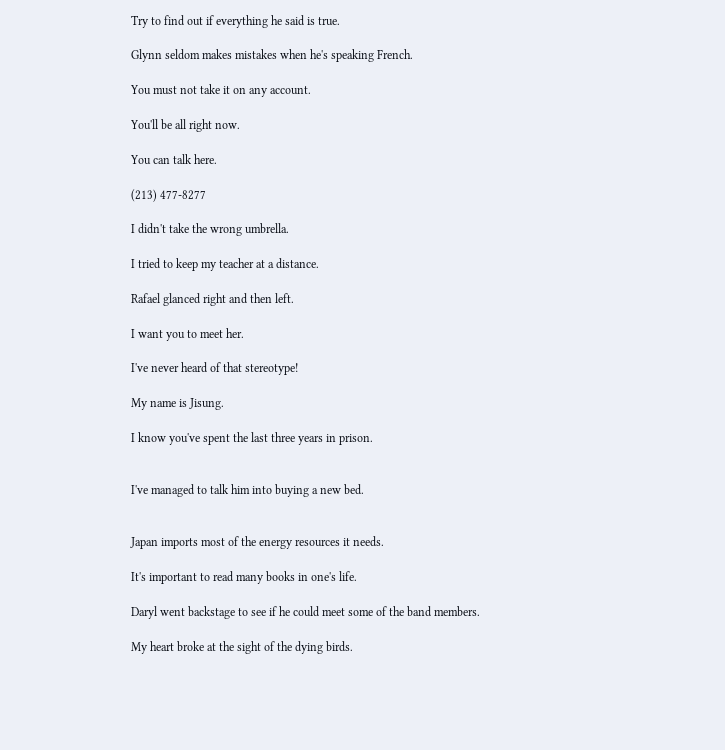Try to find out if everything he said is true.

Glynn seldom makes mistakes when he's speaking French.

You must not take it on any account.

You'll be all right now.

You can talk here.

(213) 477-8277

I didn't take the wrong umbrella.

I tried to keep my teacher at a distance.

Rafael glanced right and then left.

I want you to meet her.

I've never heard of that stereotype!

My name is Jisung.

I know you've spent the last three years in prison.


I've managed to talk him into buying a new bed.


Japan imports most of the energy resources it needs.

It's important to read many books in one's life.

Daryl went backstage to see if he could meet some of the band members.

My heart broke at the sight of the dying birds.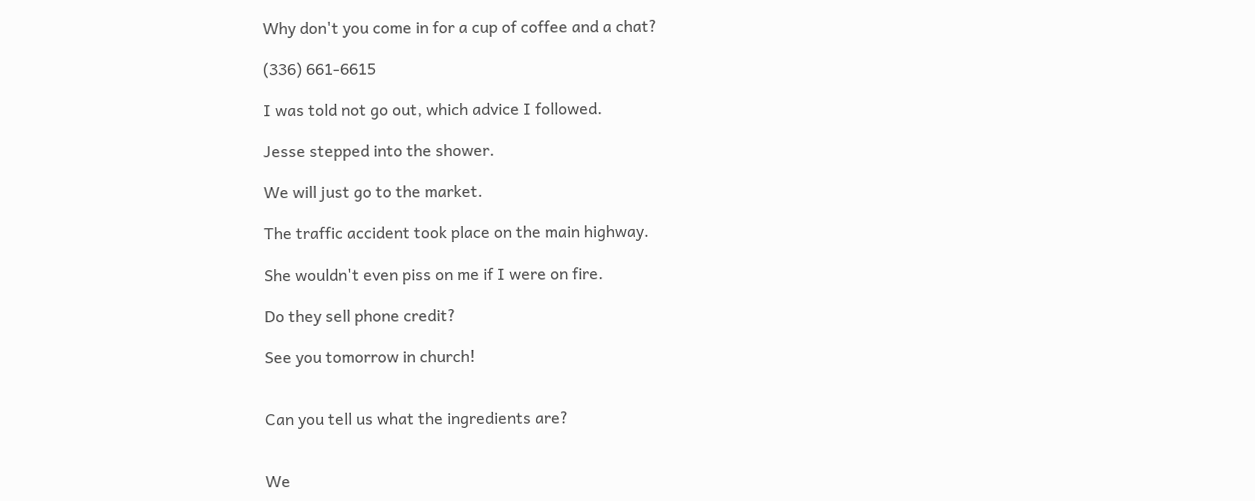Why don't you come in for a cup of coffee and a chat?

(336) 661-6615

I was told not go out, which advice I followed.

Jesse stepped into the shower.

We will just go to the market.

The traffic accident took place on the main highway.

She wouldn't even piss on me if I were on fire.

Do they sell phone credit?

See you tomorrow in church!


Can you tell us what the ingredients are?


We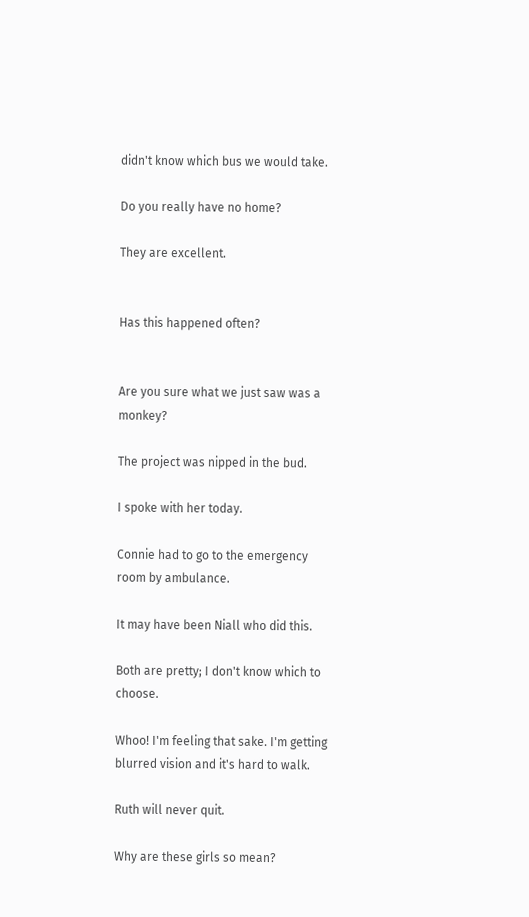didn't know which bus we would take.

Do you really have no home?

They are excellent.


Has this happened often?


Are you sure what we just saw was a monkey?

The project was nipped in the bud.

I spoke with her today.

Connie had to go to the emergency room by ambulance.

It may have been Niall who did this.

Both are pretty; I don't know which to choose.

Whoo! I'm feeling that sake. I'm getting blurred vision and it's hard to walk.

Ruth will never quit.

Why are these girls so mean?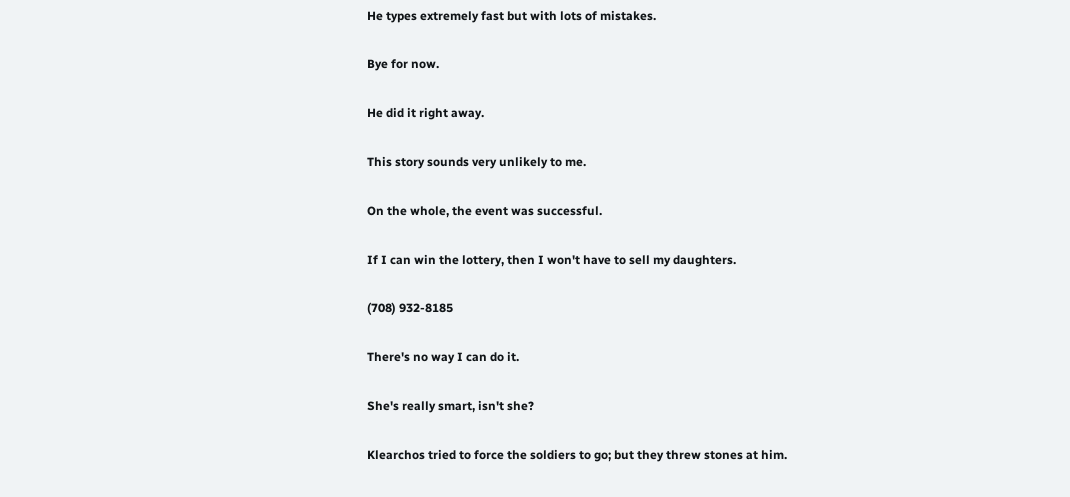He types extremely fast but with lots of mistakes.

Bye for now.

He did it right away.

This story sounds very unlikely to me.

On the whole, the event was successful.

If I can win the lottery, then I won't have to sell my daughters.

(708) 932-8185

There's no way I can do it.

She's really smart, isn't she?

Klearchos tried to force the soldiers to go; but they threw stones at him.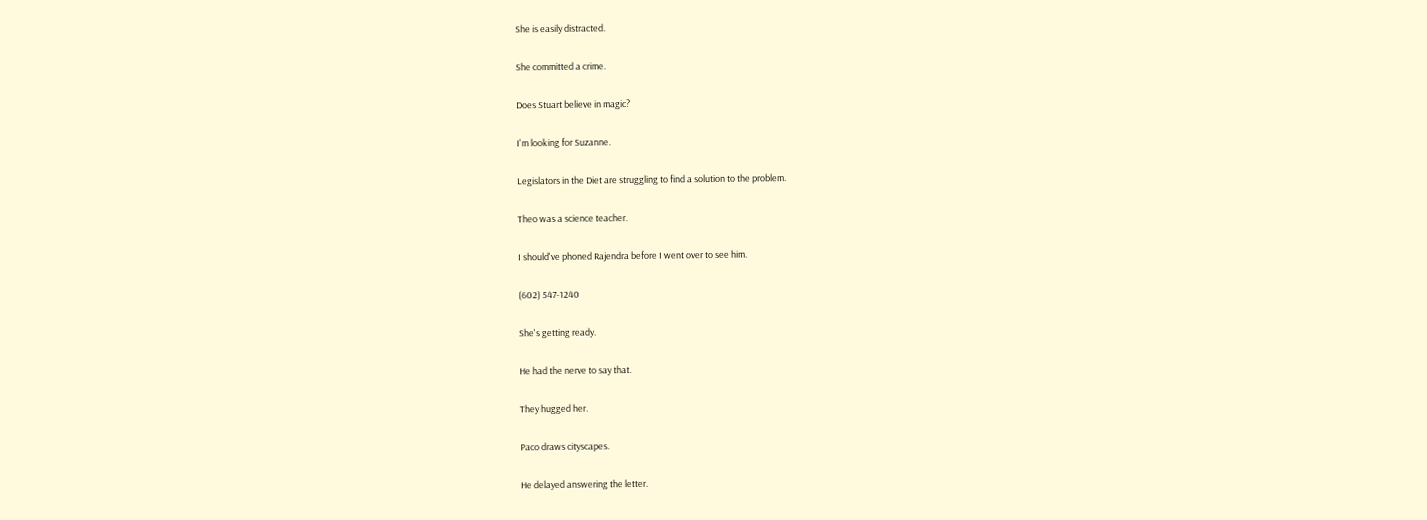She is easily distracted.

She committed a crime.

Does Stuart believe in magic?

I'm looking for Suzanne.

Legislators in the Diet are struggling to find a solution to the problem.

Theo was a science teacher.

I should've phoned Rajendra before I went over to see him.

(602) 547-1240

She's getting ready.

He had the nerve to say that.

They hugged her.

Paco draws cityscapes.

He delayed answering the letter.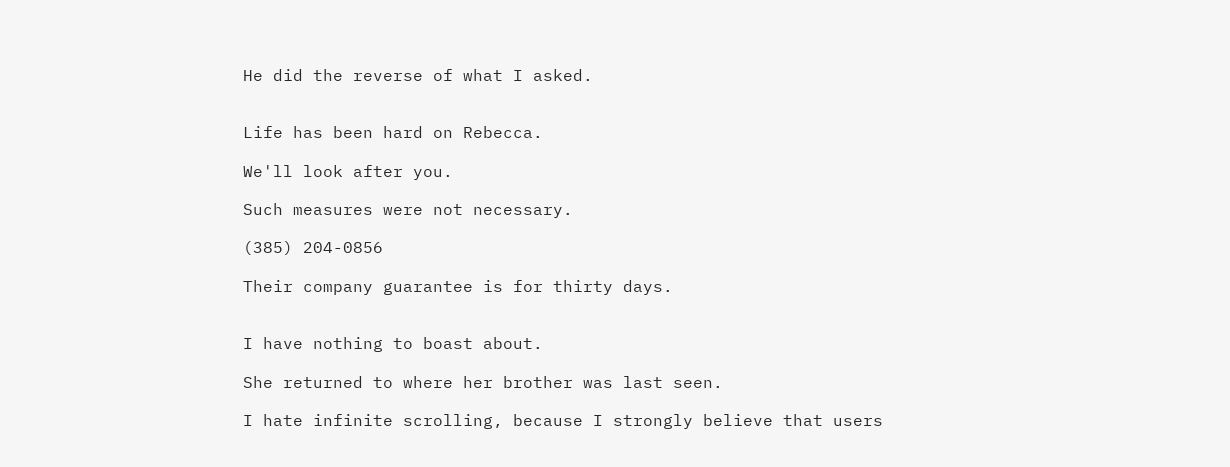He did the reverse of what I asked.


Life has been hard on Rebecca.

We'll look after you.

Such measures were not necessary.

(385) 204-0856

Their company guarantee is for thirty days.


I have nothing to boast about.

She returned to where her brother was last seen.

I hate infinite scrolling, because I strongly believe that users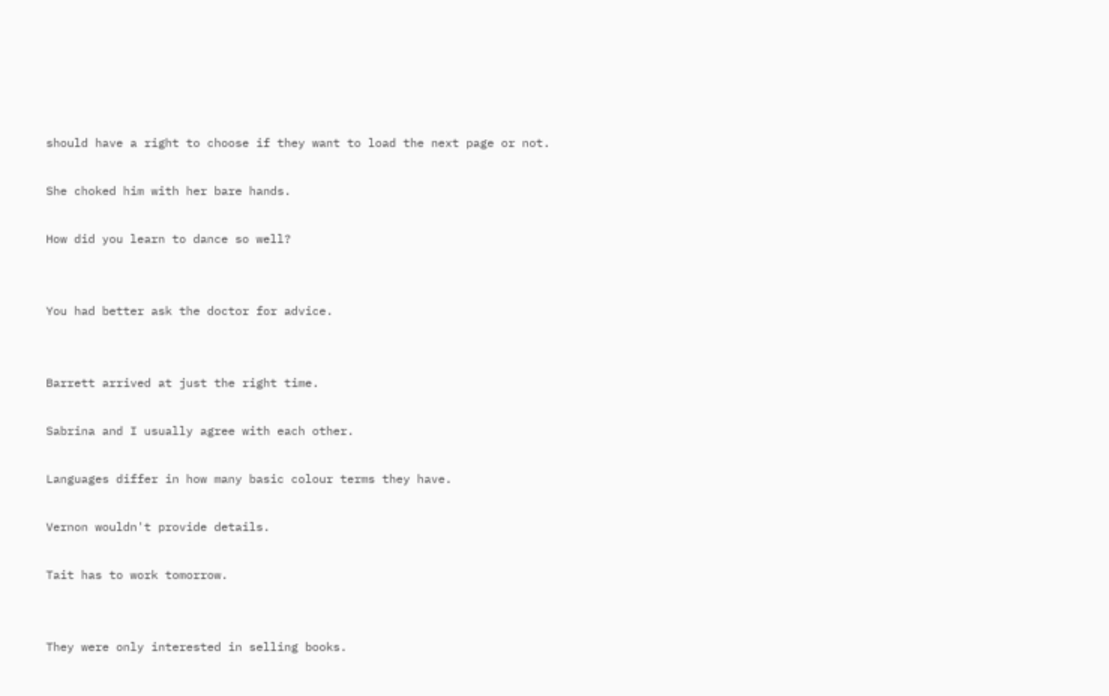should have a right to choose if they want to load the next page or not.

She choked him with her bare hands.

How did you learn to dance so well?


You had better ask the doctor for advice.


Barrett arrived at just the right time.

Sabrina and I usually agree with each other.

Languages differ in how many basic colour terms they have.

Vernon wouldn't provide details.

Tait has to work tomorrow.


They were only interested in selling books.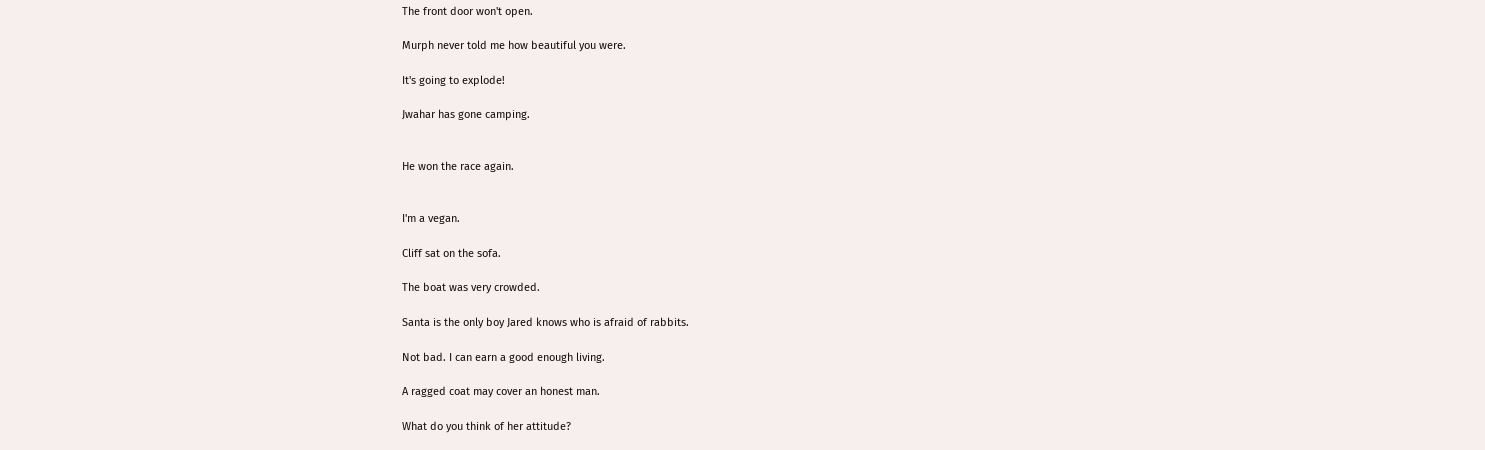The front door won't open.

Murph never told me how beautiful you were.

It's going to explode!

Jwahar has gone camping.


He won the race again.


I'm a vegan.

Cliff sat on the sofa.

The boat was very crowded.

Santa is the only boy Jared knows who is afraid of rabbits.

Not bad. I can earn a good enough living.

A ragged coat may cover an honest man.

What do you think of her attitude?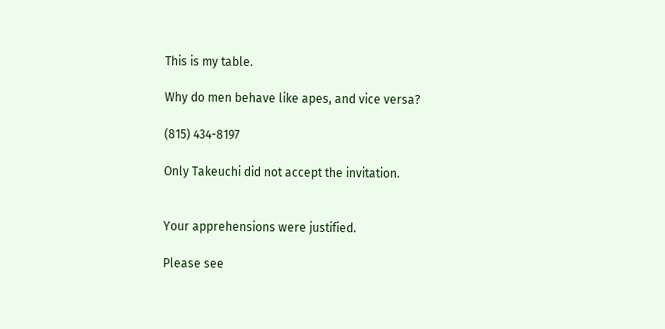This is my table.

Why do men behave like apes, and vice versa?

(815) 434-8197

Only Takeuchi did not accept the invitation.


Your apprehensions were justified.

Please see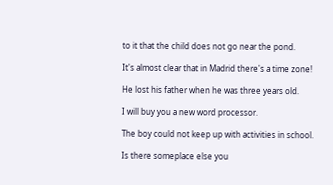to it that the child does not go near the pond.

It's almost clear that in Madrid there's a time zone!

He lost his father when he was three years old.

I will buy you a new word processor.

The boy could not keep up with activities in school.

Is there someplace else you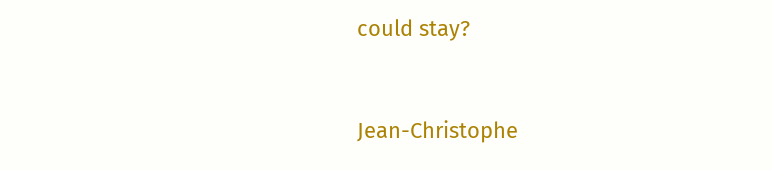could stay?


Jean-Christophe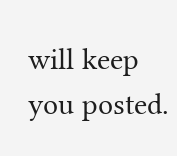will keep you posted.